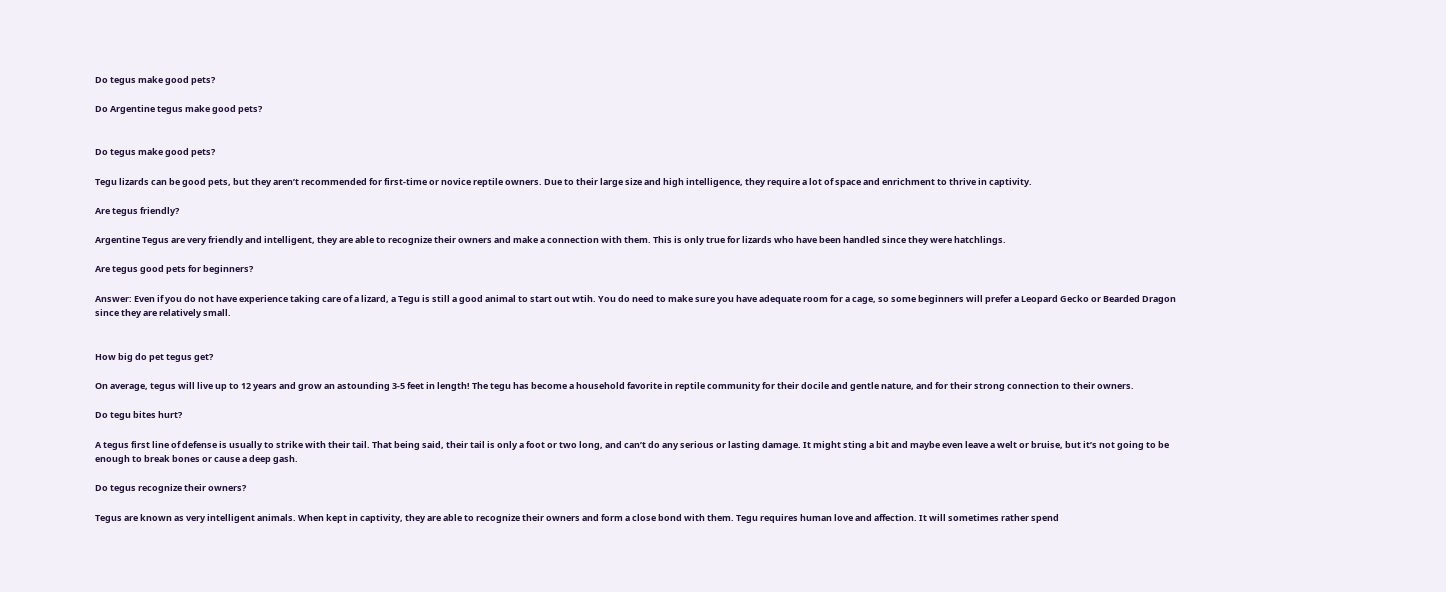Do tegus make good pets?

Do Argentine tegus make good pets?


Do tegus make good pets?

Tegu lizards can be good pets, but they aren’t recommended for first-time or novice reptile owners. Due to their large size and high intelligence, they require a lot of space and enrichment to thrive in captivity.

Are tegus friendly?

Argentine Tegus are very friendly and intelligent, they are able to recognize their owners and make a connection with them. This is only true for lizards who have been handled since they were hatchlings.

Are tegus good pets for beginners?

Answer: Even if you do not have experience taking care of a lizard, a Tegu is still a good animal to start out wtih. You do need to make sure you have adequate room for a cage, so some beginners will prefer a Leopard Gecko or Bearded Dragon since they are relatively small.


How big do pet tegus get?

On average, tegus will live up to 12 years and grow an astounding 3-5 feet in length! The tegu has become a household favorite in reptile community for their docile and gentle nature, and for their strong connection to their owners.

Do tegu bites hurt?

A tegus first line of defense is usually to strike with their tail. That being said, their tail is only a foot or two long, and can’t do any serious or lasting damage. It might sting a bit and maybe even leave a welt or bruise, but it’s not going to be enough to break bones or cause a deep gash.

Do tegus recognize their owners?

Tegus are known as very intelligent animals. When kept in captivity, they are able to recognize their owners and form a close bond with them. Tegu requires human love and affection. It will sometimes rather spend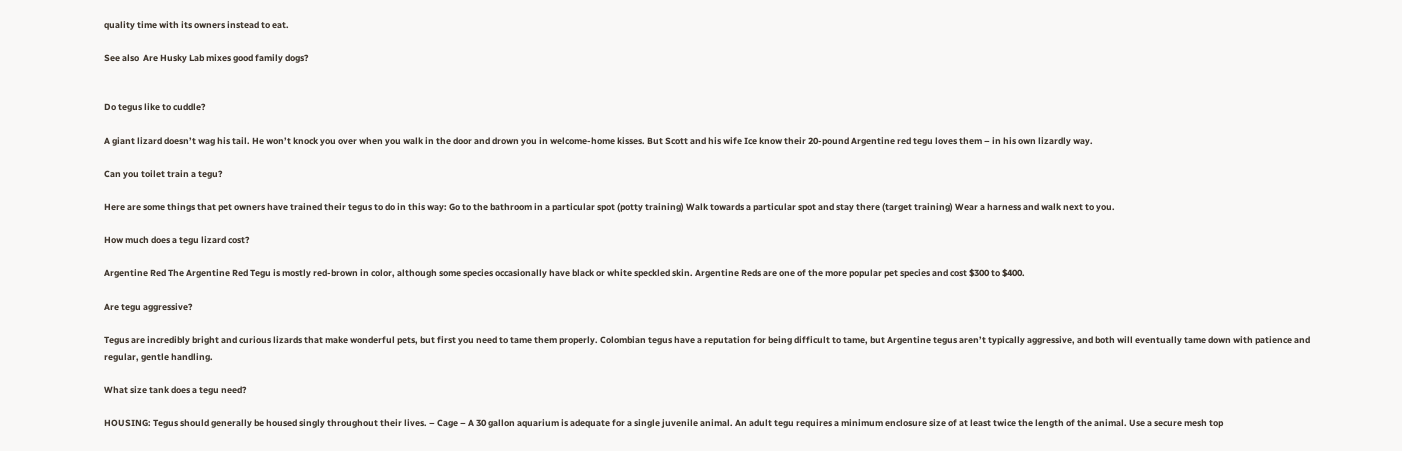quality time with its owners instead to eat.

See also  Are Husky Lab mixes good family dogs?


Do tegus like to cuddle?

A giant lizard doesn’t wag his tail. He won’t knock you over when you walk in the door and drown you in welcome-home kisses. But Scott and his wife Ice know their 20-pound Argentine red tegu loves them – in his own lizardly way.

Can you toilet train a tegu?

Here are some things that pet owners have trained their tegus to do in this way: Go to the bathroom in a particular spot (potty training) Walk towards a particular spot and stay there (target training) Wear a harness and walk next to you.

How much does a tegu lizard cost?

Argentine Red The Argentine Red Tegu is mostly red-brown in color, although some species occasionally have black or white speckled skin. Argentine Reds are one of the more popular pet species and cost $300 to $400.

Are tegu aggressive?

Tegus are incredibly bright and curious lizards that make wonderful pets, but first you need to tame them properly. Colombian tegus have a reputation for being difficult to tame, but Argentine tegus aren’t typically aggressive, and both will eventually tame down with patience and regular, gentle handling.

What size tank does a tegu need?

HOUSING: Tegus should generally be housed singly throughout their lives. – Cage – A 30 gallon aquarium is adequate for a single juvenile animal. An adult tegu requires a minimum enclosure size of at least twice the length of the animal. Use a secure mesh top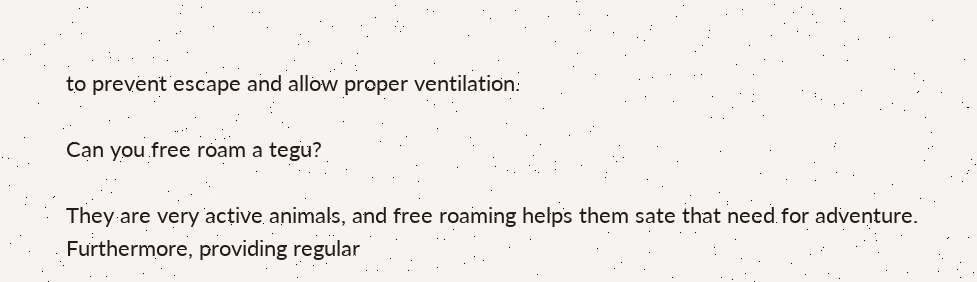to prevent escape and allow proper ventilation.

Can you free roam a tegu?

They are very active animals, and free roaming helps them sate that need for adventure. Furthermore, providing regular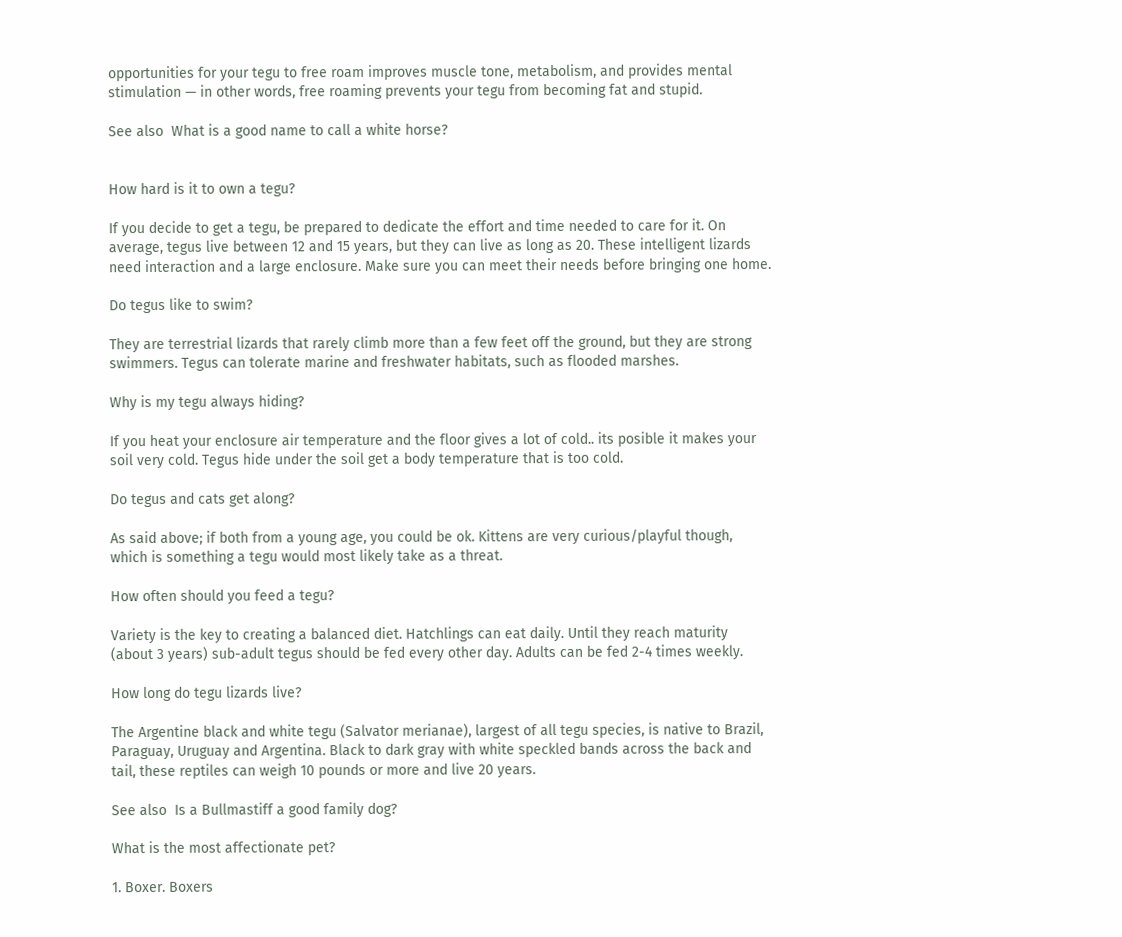opportunities for your tegu to free roam improves muscle tone, metabolism, and provides mental stimulation — in other words, free roaming prevents your tegu from becoming fat and stupid.

See also  What is a good name to call a white horse?


How hard is it to own a tegu?

If you decide to get a tegu, be prepared to dedicate the effort and time needed to care for it. On average, tegus live between 12 and 15 years, but they can live as long as 20. These intelligent lizards need interaction and a large enclosure. Make sure you can meet their needs before bringing one home.

Do tegus like to swim?

They are terrestrial lizards that rarely climb more than a few feet off the ground, but they are strong swimmers. Tegus can tolerate marine and freshwater habitats, such as flooded marshes.

Why is my tegu always hiding?

If you heat your enclosure air temperature and the floor gives a lot of cold.. its posible it makes your soil very cold. Tegus hide under the soil get a body temperature that is too cold.

Do tegus and cats get along?

As said above; if both from a young age, you could be ok. Kittens are very curious/playful though, which is something a tegu would most likely take as a threat.

How often should you feed a tegu?

Variety is the key to creating a balanced diet. Hatchlings can eat daily. Until they reach maturity (about 3 years) sub-adult tegus should be fed every other day. Adults can be fed 2-4 times weekly.

How long do tegu lizards live?

The Argentine black and white tegu (Salvator merianae), largest of all tegu species, is native to Brazil, Paraguay, Uruguay and Argentina. Black to dark gray with white speckled bands across the back and tail, these reptiles can weigh 10 pounds or more and live 20 years.

See also  Is a Bullmastiff a good family dog?

What is the most affectionate pet?

1. Boxer. Boxers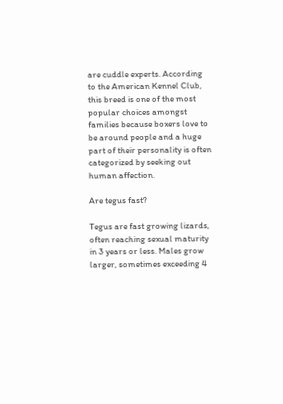are cuddle experts. According to the American Kennel Club, this breed is one of the most popular choices amongst families because boxers love to be around people and a huge part of their personality is often categorized by seeking out human affection.

Are tegus fast?

Tegus are fast growing lizards, often reaching sexual maturity in 3 years or less. Males grow larger, sometimes exceeding 4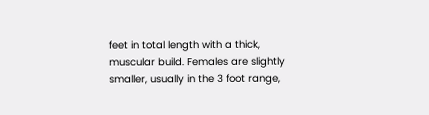feet in total length with a thick, muscular build. Females are slightly smaller, usually in the 3 foot range,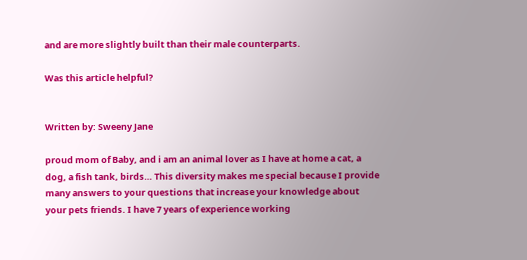and are more slightly built than their male counterparts.

Was this article helpful?


Written by: Sweeny Jane

proud mom of Baby, and i am an animal lover as I have at home a cat, a dog, a fish tank, birds… This diversity makes me special because I provide many answers to your questions that increase your knowledge about your pets friends. I have 7 years of experience working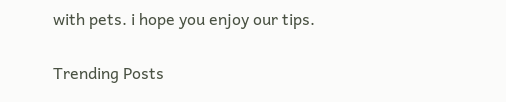with pets. i hope you enjoy our tips.


Trending Posts